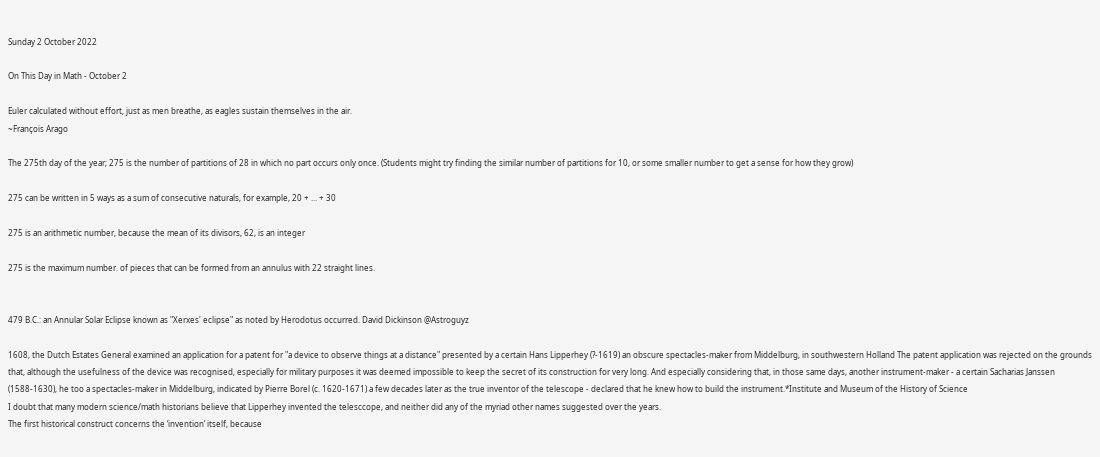Sunday 2 October 2022

On This Day in Math - October 2

Euler calculated without effort, just as men breathe, as eagles sustain themselves in the air.
~François Arago

The 275th day of the year; 275 is the number of partitions of 28 in which no part occurs only once. (Students might try finding the similar number of partitions for 10, or some smaller number to get a sense for how they grow)

275 can be written in 5 ways as a sum of consecutive naturals, for example, 20 + ... + 30

275 is an arithmetic number, because the mean of its divisors, 62, is an integer

275 is the maximum number. of pieces that can be formed from an annulus with 22 straight lines.


479 B.C.: an Annular Solar Eclipse known as "Xerxes' eclipse" as noted by Herodotus occurred. David Dickinson @Astroguyz

1608, the Dutch Estates General examined an application for a patent for "a device to observe things at a distance" presented by a certain Hans Lipperhey (?-1619) an obscure spectacles-maker from Middelburg, in southwestern Holland The patent application was rejected on the grounds that, although the usefulness of the device was recognised, especially for military purposes it was deemed impossible to keep the secret of its construction for very long. And especially considering that, in those same days, another instrument-maker - a certain Sacharias Janssen (1588-1630), he too a spectacles-maker in Middelburg, indicated by Pierre Borel (c. 1620-1671) a few decades later as the true inventor of the telescope - declared that he knew how to build the instrument.*Institute and Museum of the History of Science
I doubt that many modern science/math historians believe that Lipperhey invented the telesccope, and neither did any of the myriad other names suggested over the years.
The first historical construct concerns the ‘invention’ itself, because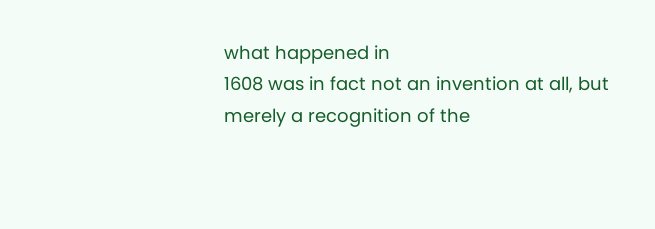what happened in
1608 was in fact not an invention at all, but merely a recognition of the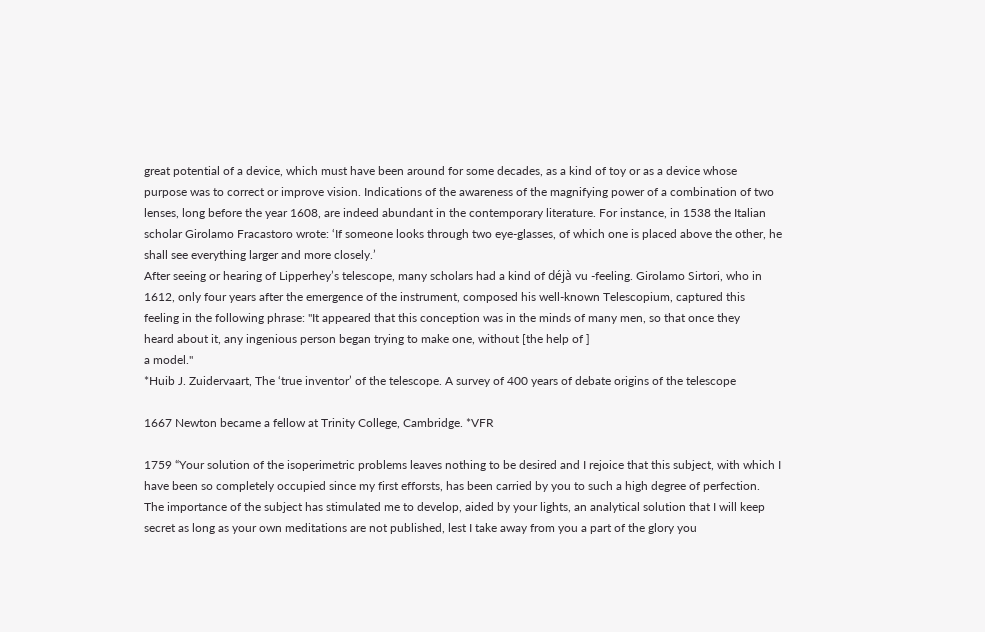great potential of a device, which must have been around for some decades, as a kind of toy or as a device whose purpose was to correct or improve vision. Indications of the awareness of the magnifying power of a combination of two lenses, long before the year 1608, are indeed abundant in the contemporary literature. For instance, in 1538 the Italian scholar Girolamo Fracastoro wrote: ‘If someone looks through two eye-glasses, of which one is placed above the other, he shall see everything larger and more closely.’
After seeing or hearing of Lipperhey’s telescope, many scholars had a kind of déjà vu -feeling. Girolamo Sirtori, who in 1612, only four years after the emergence of the instrument, composed his well-known Telescopium, captured this feeling in the following phrase: "It appeared that this conception was in the minds of many men, so that once they
heard about it, any ingenious person began trying to make one, without [the help of ]
a model."
*Huib J. Zuidervaart, The ‘true inventor’ of the telescope. A survey of 400 years of debate origins of the telescope

1667 Newton became a fellow at Trinity College, Cambridge. *VFR

1759 “Your solution of the isoperimetric problems leaves nothing to be desired and I rejoice that this subject, with which I have been so completely occupied since my first efforsts, has been carried by you to such a high degree of perfection. The importance of the subject has stimulated me to develop, aided by your lights, an analytical solution that I will keep secret as long as your own meditations are not published, lest I take away from you a part of the glory you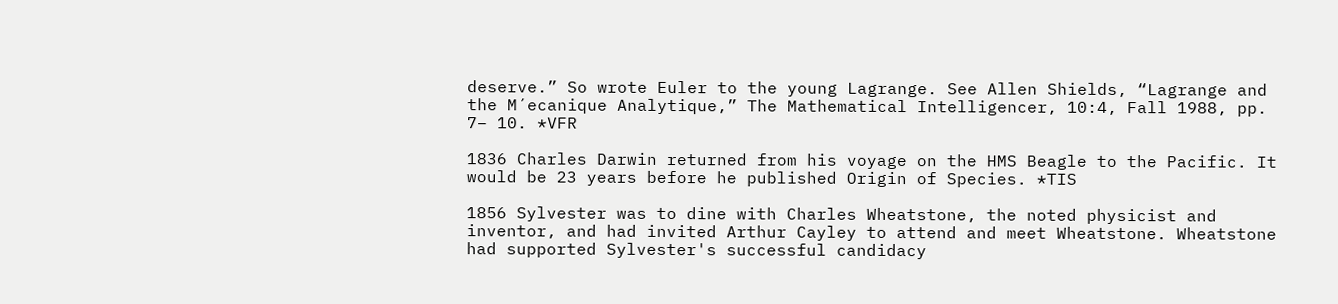deserve.” So wrote Euler to the young Lagrange. See Allen Shields, “Lagrange and the M´ecanique Analytique,” The Mathematical Intelligencer, 10:4, Fall 1988, pp. 7– 10. *VFR

1836 Charles Darwin returned from his voyage on the HMS Beagle to the Pacific. It would be 23 years before he published Origin of Species. *TIS

1856 Sylvester was to dine with Charles Wheatstone, the noted physicist and inventor, and had invited Arthur Cayley to attend and meet Wheatstone. Wheatstone had supported Sylvester's successful candidacy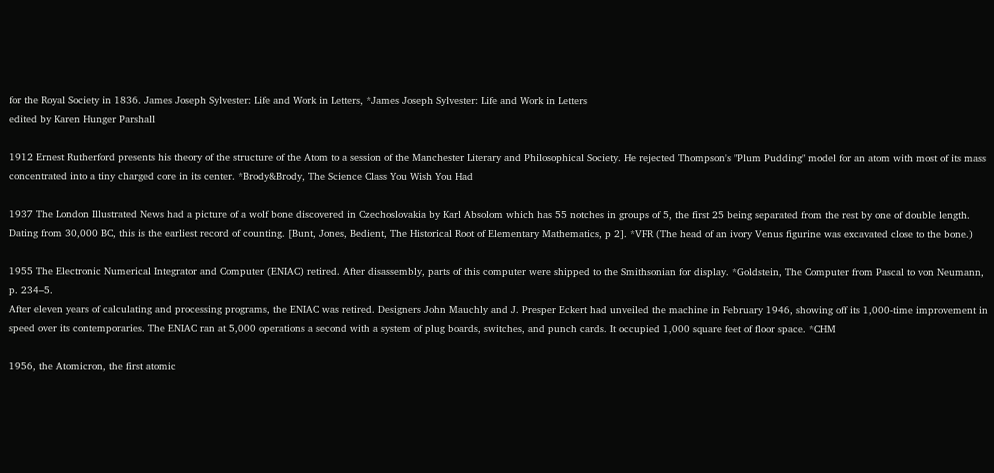for the Royal Society in 1836. James Joseph Sylvester: Life and Work in Letters, *James Joseph Sylvester: Life and Work in Letters
edited by Karen Hunger Parshall

1912 Ernest Rutherford presents his theory of the structure of the Atom to a session of the Manchester Literary and Philosophical Society. He rejected Thompson's "Plum Pudding" model for an atom with most of its mass concentrated into a tiny charged core in its center. *Brody&Brody, The Science Class You Wish You Had

1937 The London Illustrated News had a picture of a wolf bone discovered in Czechoslovakia by Karl Absolom which has 55 notches in groups of 5, the first 25 being separated from the rest by one of double length. Dating from 30,000 BC, this is the earliest record of counting. [Bunt, Jones, Bedient, The Historical Root of Elementary Mathematics, p 2]. *VFR (The head of an ivory Venus figurine was excavated close to the bone.)

1955 The Electronic Numerical Integrator and Computer (ENIAC) retired. After disassembly, parts of this computer were shipped to the Smithsonian for display. *Goldstein, The Computer from Pascal to von Neumann, p. 234–5.
After eleven years of calculating and processing programs, the ENIAC was retired. Designers John Mauchly and J. Presper Eckert had unveiled the machine in February 1946, showing off its 1,000-time improvement in speed over its contemporaries. The ENIAC ran at 5,000 operations a second with a system of plug boards, switches, and punch cards. It occupied 1,000 square feet of floor space. *CHM

1956, the Atomicron, the first atomic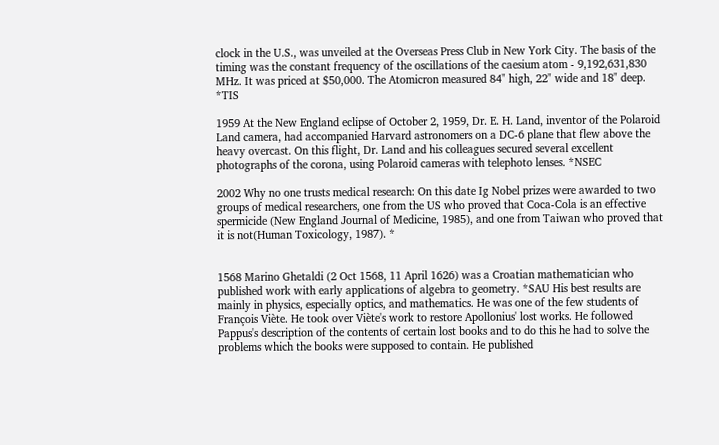clock in the U.S., was unveiled at the Overseas Press Club in New York City. The basis of the timing was the constant frequency of the oscillations of the caesium atom - 9,192,631,830 MHz. It was priced at $50,000. The Atomicron measured 84" high, 22" wide and 18" deep. *TIS

1959 At the New England eclipse of October 2, 1959, Dr. E. H. Land, inventor of the Polaroid Land camera, had accompanied Harvard astronomers on a DC-6 plane that flew above the heavy overcast. On this flight, Dr. Land and his colleagues secured several excellent photographs of the corona, using Polaroid cameras with telephoto lenses. *NSEC

2002 Why no one trusts medical research: On this date Ig Nobel prizes were awarded to two groups of medical researchers, one from the US who proved that Coca-Cola is an effective spermicide (New England Journal of Medicine, 1985), and one from Taiwan who proved that it is not(Human Toxicology, 1987). *


1568 Marino Ghetaldi (2 Oct 1568, 11 April 1626) was a Croatian mathematician who published work with early applications of algebra to geometry. *SAU His best results are mainly in physics, especially optics, and mathematics. He was one of the few students of François Viète. He took over Viète's work to restore Apollonius' lost works. He followed Pappus's description of the contents of certain lost books and to do this he had to solve the problems which the books were supposed to contain. He published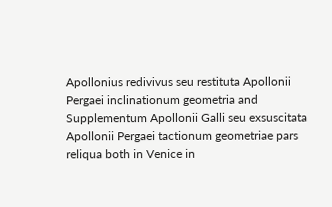Apollonius redivivus seu restituta Apollonii Pergaei inclinationum geometria and Supplementum Apollonii Galli seu exsuscitata Apollonii Pergaei tactionum geometriae pars reliqua both in Venice in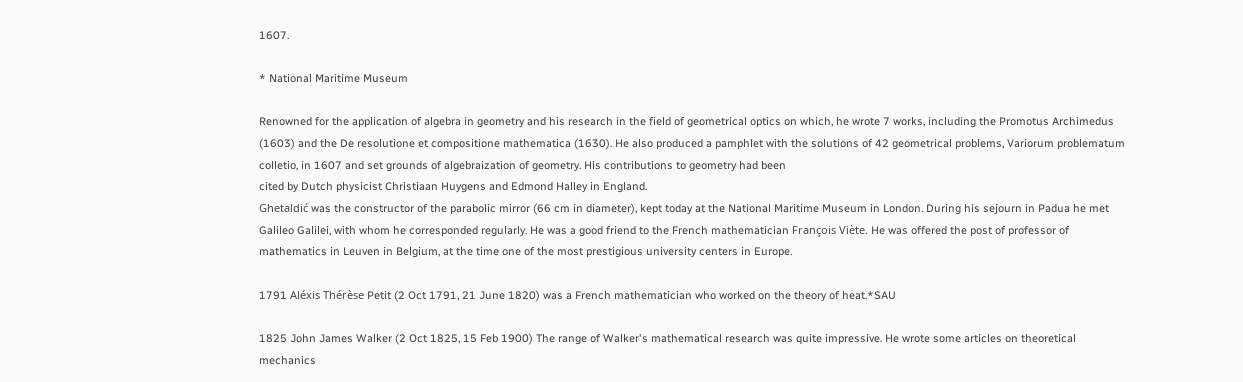1607.

* National Maritime Museum

Renowned for the application of algebra in geometry and his research in the field of geometrical optics on which, he wrote 7 works, including the Promotus Archimedus (1603) and the De resolutione et compositione mathematica (1630). He also produced a pamphlet with the solutions of 42 geometrical problems, Variorum problematum colletio, in 1607 and set grounds of algebraization of geometry. His contributions to geometry had been
cited by Dutch physicist Christiaan Huygens and Edmond Halley in England.
Ghetaldić was the constructor of the parabolic mirror (66 cm in diameter), kept today at the National Maritime Museum in London. During his sejourn in Padua he met Galileo Galilei, with whom he corresponded regularly. He was a good friend to the French mathematician François Viète. He was offered the post of professor of mathematics in Leuven in Belgium, at the time one of the most prestigious university centers in Europe.

1791 Aléxis Thérèse Petit (2 Oct 1791, 21 June 1820) was a French mathematician who worked on the theory of heat.*SAU

1825 John James Walker (2 Oct 1825, 15 Feb 1900) The range of Walker's mathematical research was quite impressive. He wrote some articles on theoretical mechanics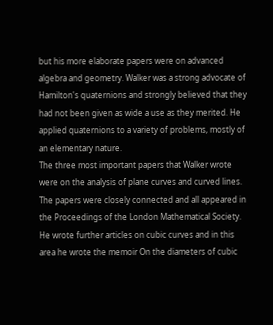but his more elaborate papers were on advanced algebra and geometry. Walker was a strong advocate of Hamilton's quaternions and strongly believed that they had not been given as wide a use as they merited. He applied quaternions to a variety of problems, mostly of an elementary nature.
The three most important papers that Walker wrote were on the analysis of plane curves and curved lines. The papers were closely connected and all appeared in the Proceedings of the London Mathematical Society. He wrote further articles on cubic curves and in this area he wrote the memoir On the diameters of cubic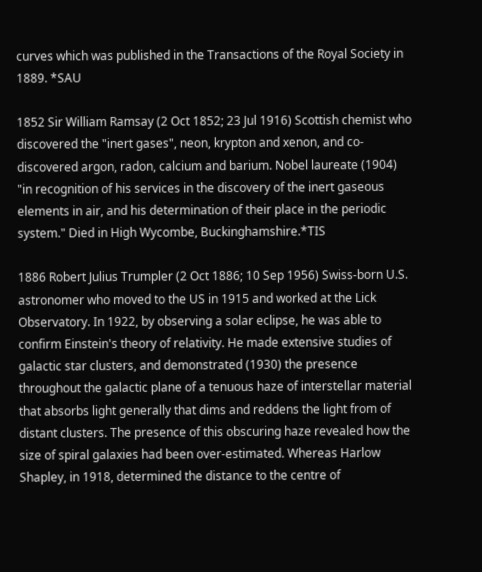curves which was published in the Transactions of the Royal Society in 1889. *SAU

1852 Sir William Ramsay (2 Oct 1852; 23 Jul 1916) Scottish chemist who discovered the "inert gases", neon, krypton and xenon, and co-discovered argon, radon, calcium and barium. Nobel laureate (1904) "in recognition of his services in the discovery of the inert gaseous elements in air, and his determination of their place in the periodic system." Died in High Wycombe, Buckinghamshire.*TIS

1886 Robert Julius Trumpler (2 Oct 1886; 10 Sep 1956) Swiss-born U.S. astronomer who moved to the US in 1915 and worked at the Lick Observatory. In 1922, by observing a solar eclipse, he was able to confirm Einstein's theory of relativity. He made extensive studies of galactic star clusters, and demonstrated (1930) the presence throughout the galactic plane of a tenuous haze of interstellar material that absorbs light generally that dims and reddens the light from of distant clusters. The presence of this obscuring haze revealed how the size of spiral galaxies had been over-estimated. Whereas Harlow Shapley, in 1918, determined the distance to the centre of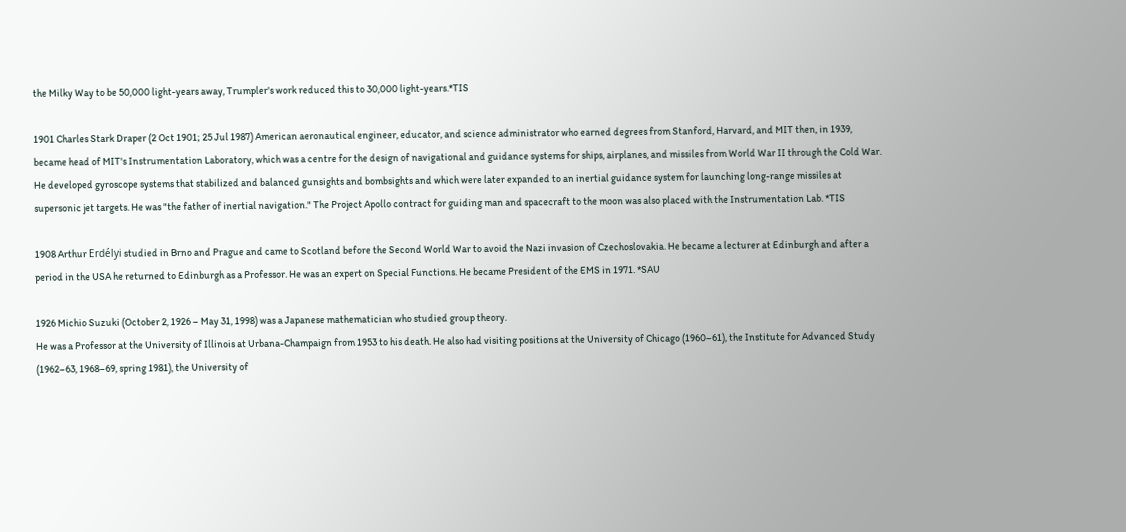the Milky Way to be 50,000 light-years away, Trumpler's work reduced this to 30,000 light-years.*TIS

1901 Charles Stark Draper (2 Oct 1901; 25 Jul 1987) American aeronautical engineer, educator, and science administrator who earned degrees from Stanford, Harvard, and MIT then, in 1939, became head of MIT's Instrumentation Laboratory, which was a centre for the design of navigational and guidance systems for ships, airplanes, and missiles from World War II through the Cold War. He developed gyroscope systems that stabilized and balanced gunsights and bombsights and which were later expanded to an inertial guidance system for launching long-range missiles at supersonic jet targets. He was "the father of inertial navigation." The Project Apollo contract for guiding man and spacecraft to the moon was also placed with the Instrumentation Lab. *TIS

1908 Arthur Erdélyi studied in Brno and Prague and came to Scotland before the Second World War to avoid the Nazi invasion of Czechoslovakia. He became a lecturer at Edinburgh and after a period in the USA he returned to Edinburgh as a Professor. He was an expert on Special Functions. He became President of the EMS in 1971. *SAU

1926 Michio Suzuki (October 2, 1926 – May 31, 1998) was a Japanese mathematician who studied group theory.
He was a Professor at the University of Illinois at Urbana-Champaign from 1953 to his death. He also had visiting positions at the University of Chicago (1960–61), the Institute for Advanced Study (1962–63, 1968–69, spring 1981), the University of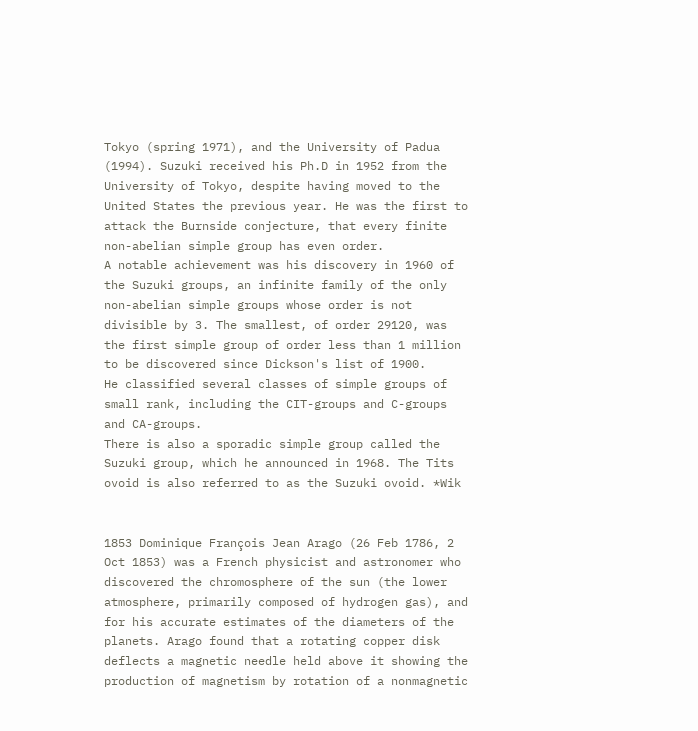Tokyo (spring 1971), and the University of Padua (1994). Suzuki received his Ph.D in 1952 from the University of Tokyo, despite having moved to the United States the previous year. He was the first to attack the Burnside conjecture, that every finite non-abelian simple group has even order.
A notable achievement was his discovery in 1960 of the Suzuki groups, an infinite family of the only non-abelian simple groups whose order is not divisible by 3. The smallest, of order 29120, was the first simple group of order less than 1 million to be discovered since Dickson's list of 1900.
He classified several classes of simple groups of small rank, including the CIT-groups and C-groups and CA-groups.
There is also a sporadic simple group called the Suzuki group, which he announced in 1968. The Tits ovoid is also referred to as the Suzuki ovoid. *Wik


1853 Dominique François Jean Arago (26 Feb 1786, 2 Oct 1853) was a French physicist and astronomer who discovered the chromosphere of the sun (the lower atmosphere, primarily composed of hydrogen gas), and for his accurate estimates of the diameters of the planets. Arago found that a rotating copper disk deflects a magnetic needle held above it showing the production of magnetism by rotation of a nonmagnetic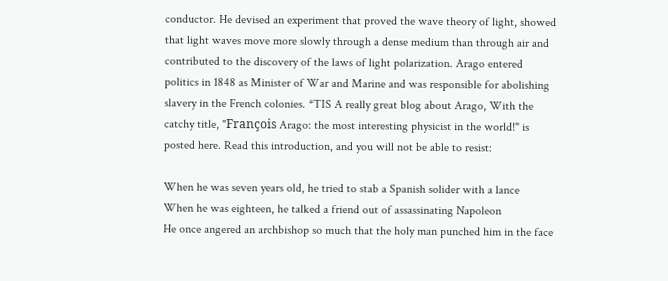conductor. He devised an experiment that proved the wave theory of light, showed that light waves move more slowly through a dense medium than through air and contributed to the discovery of the laws of light polarization. Arago entered politics in 1848 as Minister of War and Marine and was responsible for abolishing slavery in the French colonies. *TIS A really great blog about Arago, With the catchy title, "François Arago: the most interesting physicist in the world!" is posted here. Read this introduction, and you will not be able to resist:

When he was seven years old, he tried to stab a Spanish solider with a lance
When he was eighteen, he talked a friend out of assassinating Napoleon
He once angered an archbishop so much that the holy man punched him in the face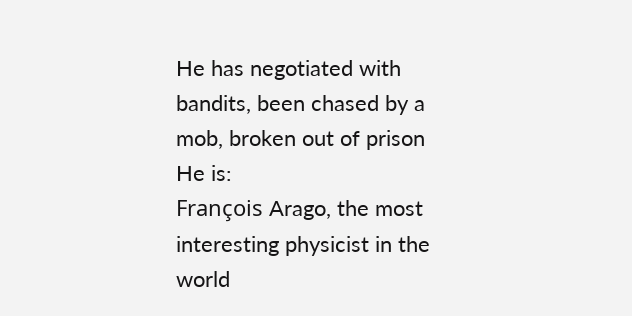He has negotiated with bandits, been chased by a mob, broken out of prison
He is:
François Arago, the most interesting physicist in the world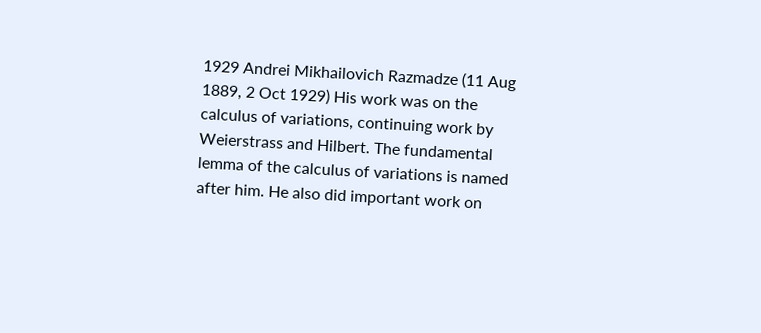1929 Andrei Mikhailovich Razmadze (11 Aug 1889, 2 Oct 1929) His work was on the calculus of variations, continuing work by Weierstrass and Hilbert. The fundamental lemma of the calculus of variations is named after him. He also did important work on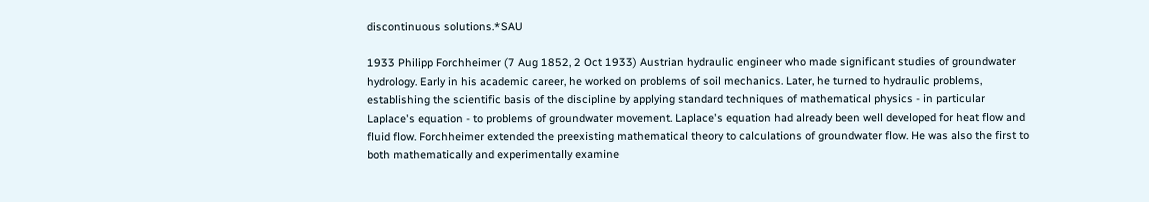discontinuous solutions.*SAU

1933 Philipp Forchheimer (7 Aug 1852, 2 Oct 1933) Austrian hydraulic engineer who made significant studies of groundwater hydrology. Early in his academic career, he worked on problems of soil mechanics. Later, he turned to hydraulic problems, establishing the scientific basis of the discipline by applying standard techniques of mathematical physics - in particular Laplace's equation - to problems of groundwater movement. Laplace's equation had already been well developed for heat flow and fluid flow. Forchheimer extended the preexisting mathematical theory to calculations of groundwater flow. He was also the first to both mathematically and experimentally examine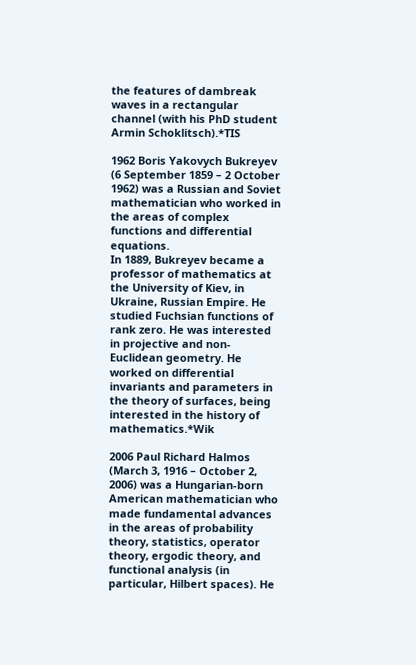the features of dambreak waves in a rectangular channel (with his PhD student Armin Schoklitsch).*TIS

1962 Boris Yakovych Bukreyev (6 September 1859 – 2 October 1962) was a Russian and Soviet mathematician who worked in the areas of complex functions and differential equations.
In 1889, Bukreyev became a professor of mathematics at the University of Kiev, in Ukraine, Russian Empire. He studied Fuchsian functions of rank zero. He was interested in projective and non-Euclidean geometry. He worked on differential invariants and parameters in the theory of surfaces, being interested in the history of mathematics.*Wik

2006 Paul Richard Halmos (March 3, 1916 – October 2, 2006) was a Hungarian-born American mathematician who made fundamental advances in the areas of probability theory, statistics, operator theory, ergodic theory, and functional analysis (in particular, Hilbert spaces). He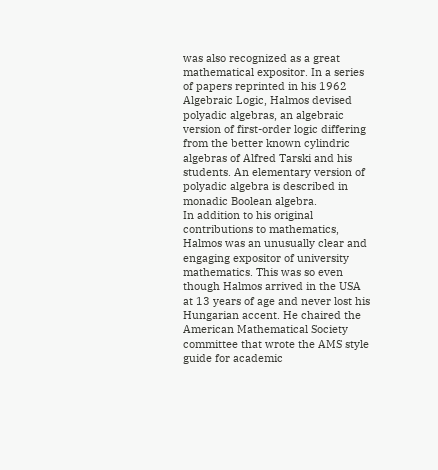was also recognized as a great mathematical expositor. In a series of papers reprinted in his 1962 Algebraic Logic, Halmos devised polyadic algebras, an algebraic version of first-order logic differing from the better known cylindric algebras of Alfred Tarski and his students. An elementary version of polyadic algebra is described in monadic Boolean algebra.
In addition to his original contributions to mathematics, Halmos was an unusually clear and engaging expositor of university mathematics. This was so even though Halmos arrived in the USA at 13 years of age and never lost his Hungarian accent. He chaired the American Mathematical Society committee that wrote the AMS style guide for academic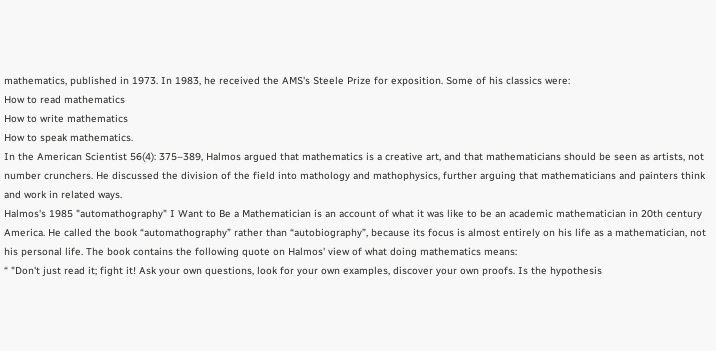mathematics, published in 1973. In 1983, he received the AMS's Steele Prize for exposition. Some of his classics were:
How to read mathematics
How to write mathematics
How to speak mathematics.
In the American Scientist 56(4): 375–389, Halmos argued that mathematics is a creative art, and that mathematicians should be seen as artists, not number crunchers. He discussed the division of the field into mathology and mathophysics, further arguing that mathematicians and painters think and work in related ways.
Halmos's 1985 "automathography" I Want to Be a Mathematician is an account of what it was like to be an academic mathematician in 20th century America. He called the book “automathography” rather than “autobiography”, because its focus is almost entirely on his life as a mathematician, not his personal life. The book contains the following quote on Halmos' view of what doing mathematics means:
“ "Don't just read it; fight it! Ask your own questions, look for your own examples, discover your own proofs. Is the hypothesis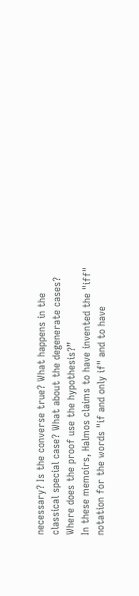necessary? Is the converse true? What happens in the classical special case? What about the degenerate cases? Where does the proof use the hypothesis?”
In these memoirs, Halmos claims to have invented the "iff" notation for the words "if and only if" and to have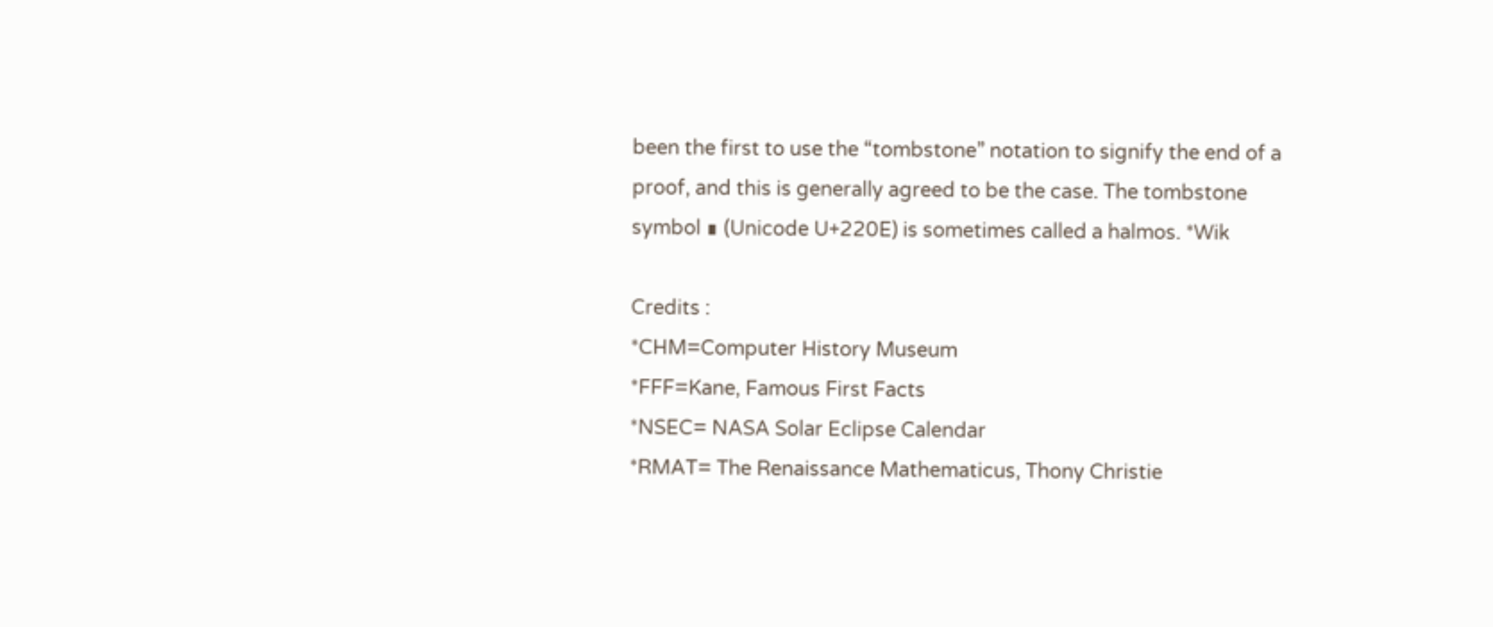been the first to use the “tombstone” notation to signify the end of a proof, and this is generally agreed to be the case. The tombstone symbol ∎ (Unicode U+220E) is sometimes called a halmos. *Wik

Credits :
*CHM=Computer History Museum
*FFF=Kane, Famous First Facts
*NSEC= NASA Solar Eclipse Calendar
*RMAT= The Renaissance Mathematicus, Thony Christie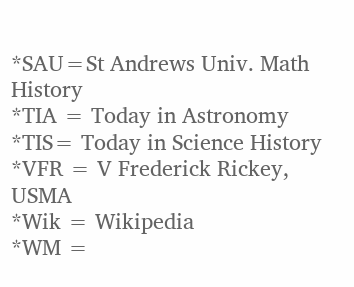*SAU=St Andrews Univ. Math History
*TIA = Today in Astronomy
*TIS= Today in Science History
*VFR = V Frederick Rickey, USMA
*Wik = Wikipedia
*WM =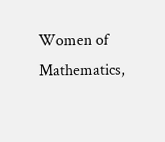Women of Mathematics,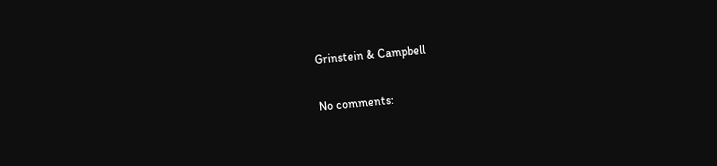Grinstein & Campbell

No comments: